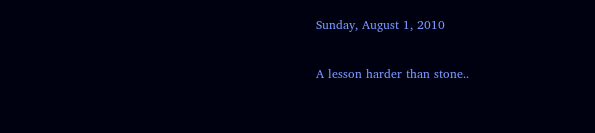Sunday, August 1, 2010

A lesson harder than stone..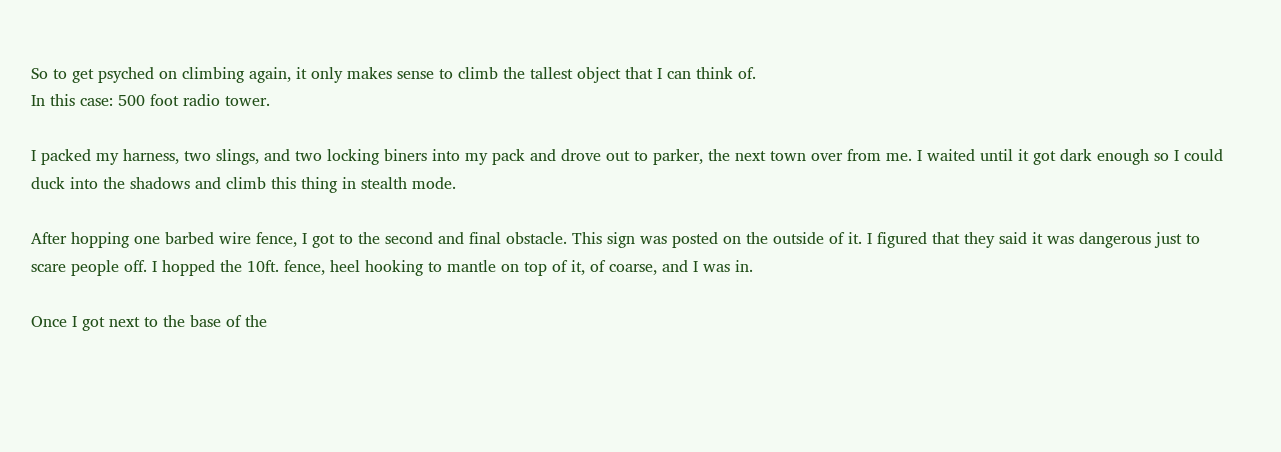So to get psyched on climbing again, it only makes sense to climb the tallest object that I can think of.
In this case: 500 foot radio tower.

I packed my harness, two slings, and two locking biners into my pack and drove out to parker, the next town over from me. I waited until it got dark enough so I could duck into the shadows and climb this thing in stealth mode.

After hopping one barbed wire fence, I got to the second and final obstacle. This sign was posted on the outside of it. I figured that they said it was dangerous just to scare people off. I hopped the 10ft. fence, heel hooking to mantle on top of it, of coarse, and I was in.

Once I got next to the base of the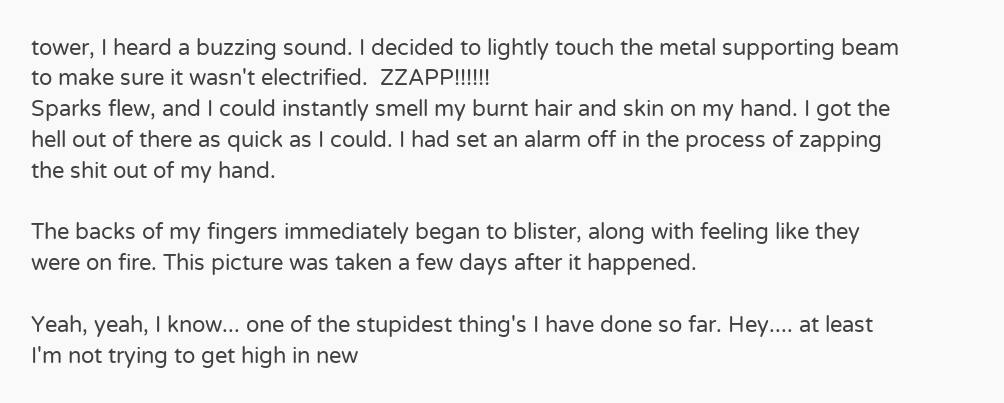tower, I heard a buzzing sound. I decided to lightly touch the metal supporting beam to make sure it wasn't electrified.  ZZAPP!!!!!!
Sparks flew, and I could instantly smell my burnt hair and skin on my hand. I got the hell out of there as quick as I could. I had set an alarm off in the process of zapping the shit out of my hand.

The backs of my fingers immediately began to blister, along with feeling like they were on fire. This picture was taken a few days after it happened.

Yeah, yeah, I know... one of the stupidest thing's I have done so far. Hey.... at least I'm not trying to get high in new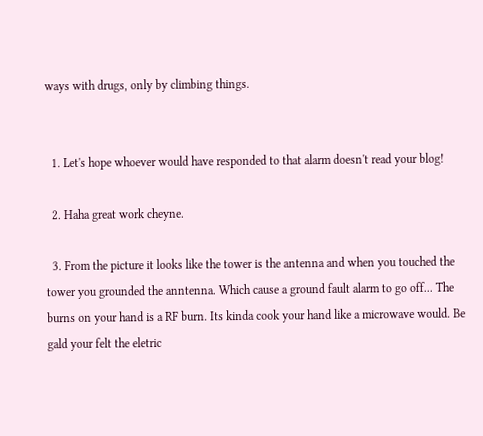ways with drugs, only by climbing things.


  1. Let's hope whoever would have responded to that alarm doesn't read your blog!

  2. Haha great work cheyne.

  3. From the picture it looks like the tower is the antenna and when you touched the tower you grounded the anntenna. Which cause a ground fault alarm to go off... The burns on your hand is a RF burn. Its kinda cook your hand like a microwave would. Be gald your felt the eletric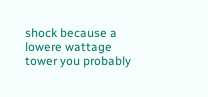shock because a lowere wattage tower you probably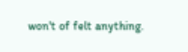won't of felt anything.